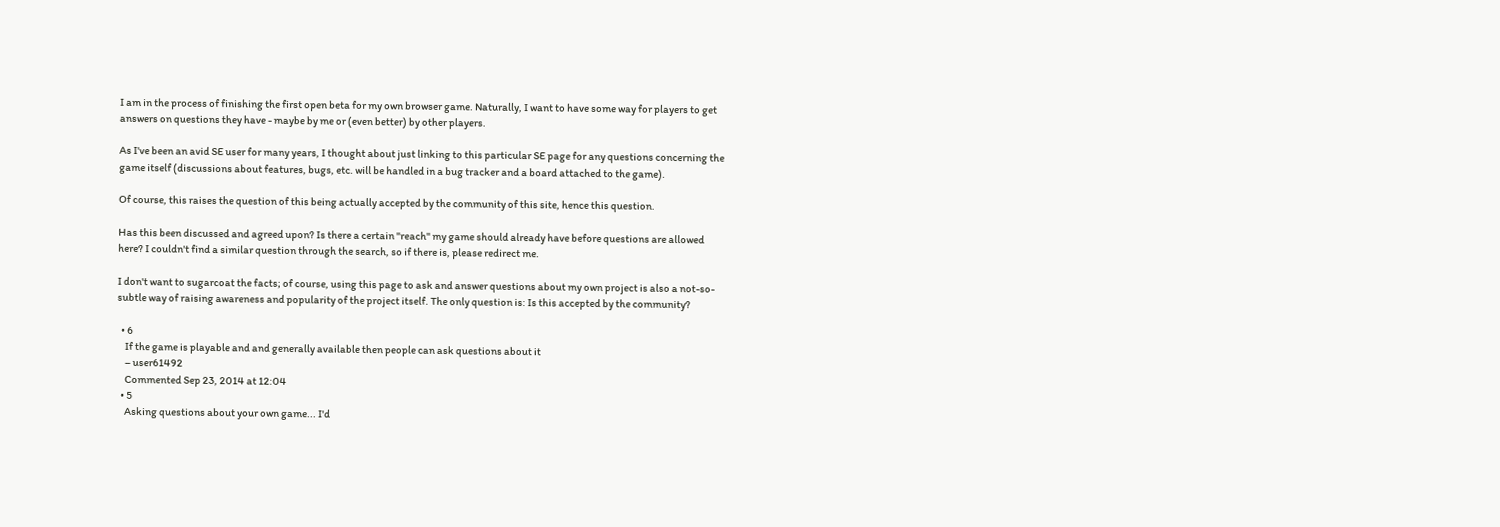I am in the process of finishing the first open beta for my own browser game. Naturally, I want to have some way for players to get answers on questions they have - maybe by me or (even better) by other players.

As I've been an avid SE user for many years, I thought about just linking to this particular SE page for any questions concerning the game itself (discussions about features, bugs, etc. will be handled in a bug tracker and a board attached to the game).

Of course, this raises the question of this being actually accepted by the community of this site, hence this question.

Has this been discussed and agreed upon? Is there a certain "reach" my game should already have before questions are allowed here? I couldn't find a similar question through the search, so if there is, please redirect me.

I don't want to sugarcoat the facts; of course, using this page to ask and answer questions about my own project is also a not-so-subtle way of raising awareness and popularity of the project itself. The only question is: Is this accepted by the community?

  • 6
    If the game is playable and and generally available then people can ask questions about it
    – user61492
    Commented Sep 23, 2014 at 12:04
  • 5
    Asking questions about your own game... I'd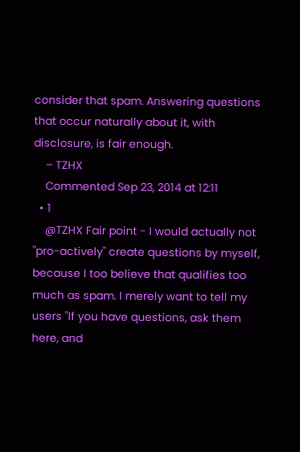consider that spam. Answering questions that occur naturally about it, with disclosure, is fair enough.
    – TZHX
    Commented Sep 23, 2014 at 12:11
  • 1
    @TZHX Fair point - I would actually not "pro-actively" create questions by myself, because I too believe that qualifies too much as spam. I merely want to tell my users "If you have questions, ask them here, and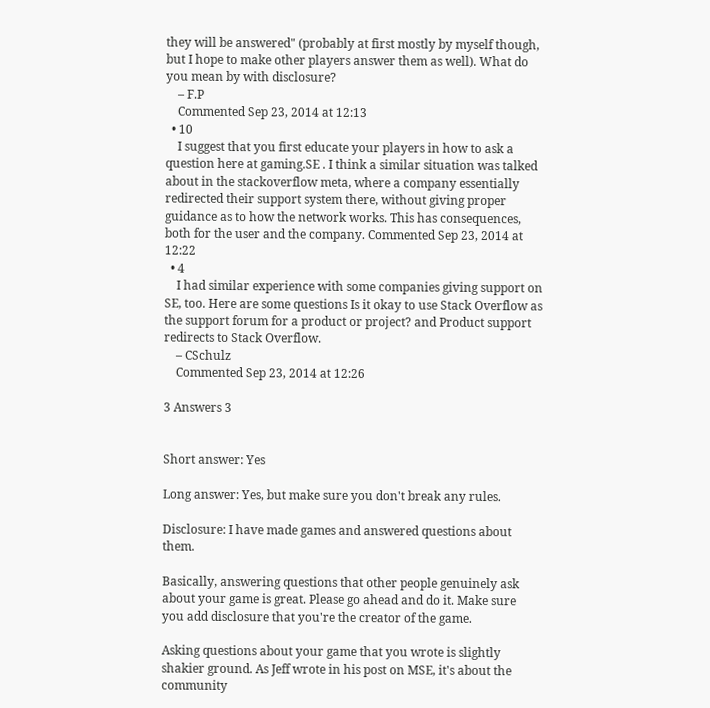they will be answered" (probably at first mostly by myself though, but I hope to make other players answer them as well). What do you mean by with disclosure?
    – F.P
    Commented Sep 23, 2014 at 12:13
  • 10
    I suggest that you first educate your players in how to ask a question here at gaming.SE . I think a similar situation was talked about in the stackoverflow meta, where a company essentially redirected their support system there, without giving proper guidance as to how the network works. This has consequences, both for the user and the company. Commented Sep 23, 2014 at 12:22
  • 4
    I had similar experience with some companies giving support on SE, too. Here are some questions Is it okay to use Stack Overflow as the support forum for a product or project? and Product support redirects to Stack Overflow.
    – CSchulz
    Commented Sep 23, 2014 at 12:26

3 Answers 3


Short answer: Yes

Long answer: Yes, but make sure you don't break any rules.

Disclosure: I have made games and answered questions about them.

Basically, answering questions that other people genuinely ask about your game is great. Please go ahead and do it. Make sure you add disclosure that you're the creator of the game.

Asking questions about your game that you wrote is slightly shakier ground. As Jeff wrote in his post on MSE, it's about the community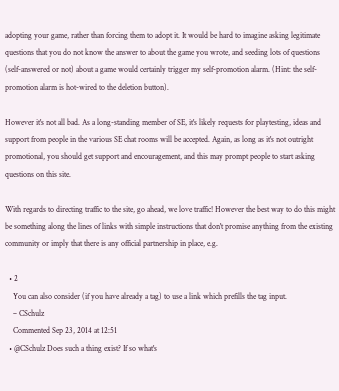adopting your game, rather than forcing them to adopt it. It would be hard to imagine asking legitimate questions that you do not know the answer to about the game you wrote, and seeding lots of questions (self-answered or not) about a game would certainly trigger my self-promotion alarm. (Hint: the self-promotion alarm is hot-wired to the deletion button).

However it's not all bad. As a long-standing member of SE, it's likely requests for playtesting, ideas and support from people in the various SE chat rooms will be accepted. Again, as long as it's not outright promotional, you should get support and encouragement, and this may prompt people to start asking questions on this site.

With regards to directing traffic to the site, go ahead, we love traffic! However the best way to do this might be something along the lines of links with simple instructions that don't promise anything from the existing community or imply that there is any official partnership in place, e.g.

  • 2
    You can also consider (if you have already a tag) to use a link which prefills the tag input.
    – CSchulz
    Commented Sep 23, 2014 at 12:51
  • @CSchulz Does such a thing exist? If so what's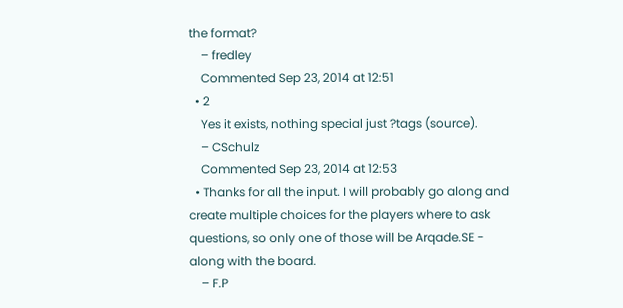the format?
    – fredley
    Commented Sep 23, 2014 at 12:51
  • 2
    Yes it exists, nothing special just ?tags (source).
    – CSchulz
    Commented Sep 23, 2014 at 12:53
  • Thanks for all the input. I will probably go along and create multiple choices for the players where to ask questions, so only one of those will be Arqade.SE - along with the board.
    – F.P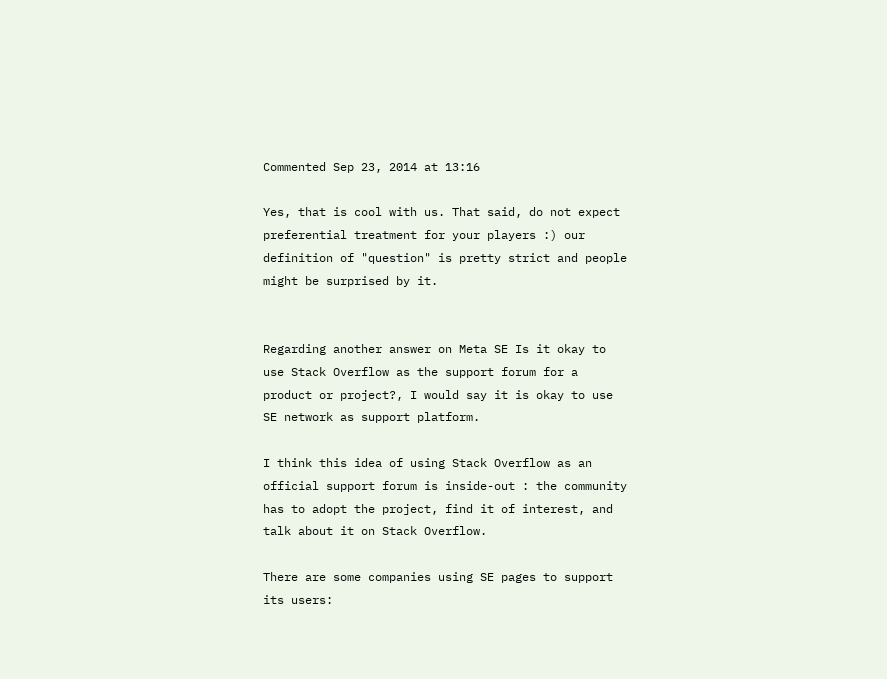Commented Sep 23, 2014 at 13:16

Yes, that is cool with us. That said, do not expect preferential treatment for your players :) our definition of "question" is pretty strict and people might be surprised by it.


Regarding another answer on Meta SE Is it okay to use Stack Overflow as the support forum for a product or project?, I would say it is okay to use SE network as support platform.

I think this idea of using Stack Overflow as an official support forum is inside-out : the community has to adopt the project, find it of interest, and talk about it on Stack Overflow.

There are some companies using SE pages to support its users: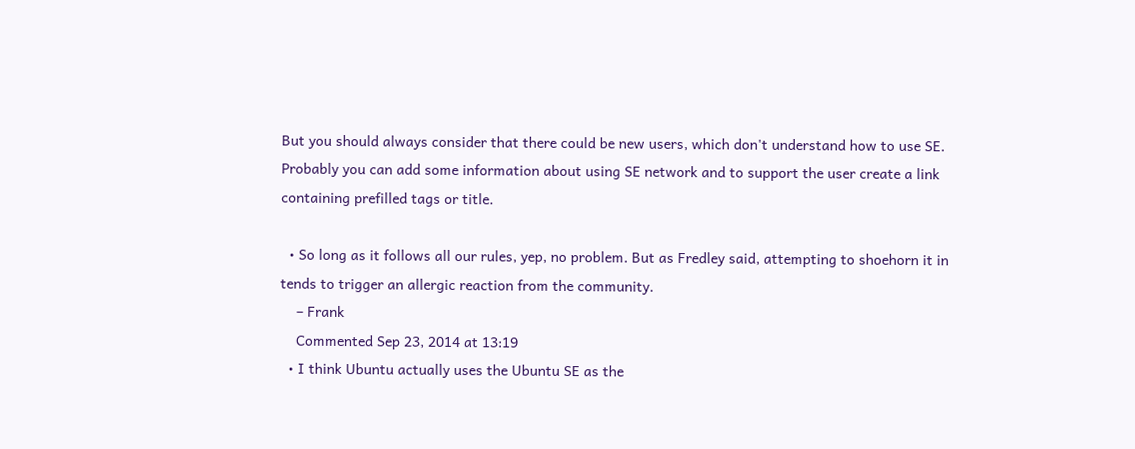But you should always consider that there could be new users, which don't understand how to use SE.
Probably you can add some information about using SE network and to support the user create a link containing prefilled tags or title.

  • So long as it follows all our rules, yep, no problem. But as Fredley said, attempting to shoehorn it in tends to trigger an allergic reaction from the community.
    – Frank
    Commented Sep 23, 2014 at 13:19
  • I think Ubuntu actually uses the Ubuntu SE as the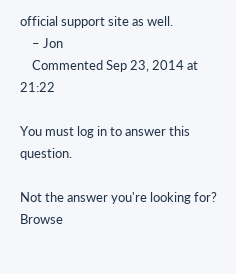official support site as well.
    – Jon
    Commented Sep 23, 2014 at 21:22

You must log in to answer this question.

Not the answer you're looking for? Browse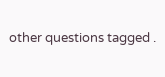other questions tagged .